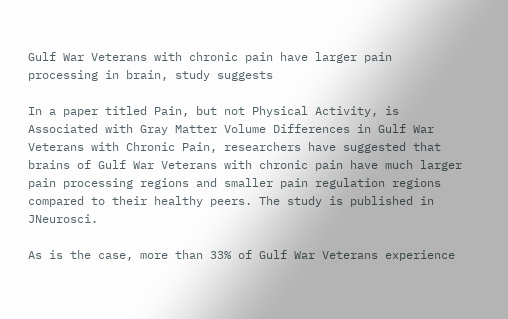Gulf War Veterans with chronic pain have larger pain processing in brain, study suggests

In a paper titled Pain, but not Physical Activity, is Associated with Gray Matter Volume Differences in Gulf War Veterans with Chronic Pain, researchers have suggested that brains of Gulf War Veterans with chronic pain have much larger pain processing regions and smaller pain regulation regions compared to their healthy peers. The study is published in JNeurosci.

As is the case, more than 33% of Gulf War Veterans experience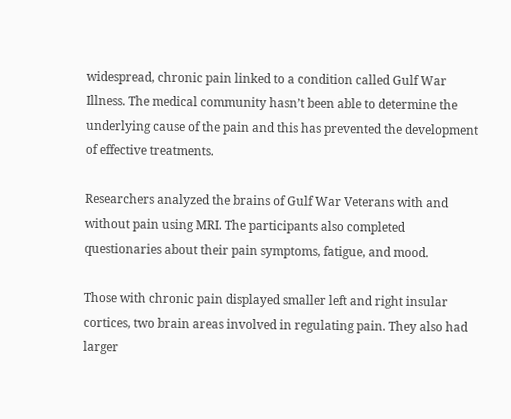widespread, chronic pain linked to a condition called Gulf War Illness. The medical community hasn’t been able to determine the underlying cause of the pain and this has prevented the development of effective treatments.

Researchers analyzed the brains of Gulf War Veterans with and without pain using MRI. The participants also completed questionaries about their pain symptoms, fatigue, and mood.

Those with chronic pain displayed smaller left and right insular cortices, two brain areas involved in regulating pain. They also had larger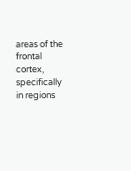areas of the frontal cortex, specifically in regions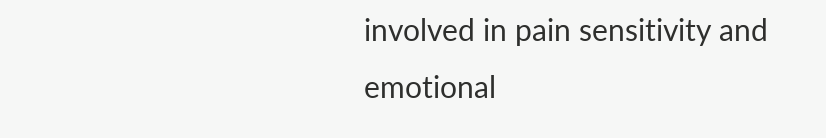involved in pain sensitivity and emotional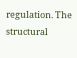regulation. The structural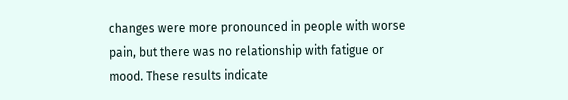changes were more pronounced in people with worse pain, but there was no relationship with fatigue or mood. These results indicate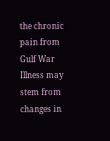the chronic pain from Gulf War Illness may stem from changes in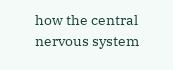how the central nervous system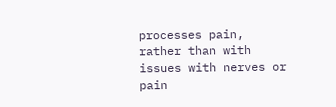processes pain, rather than with issues with nerves or pain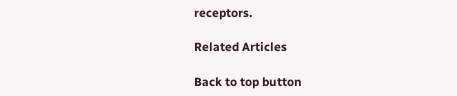receptors.

Related Articles

Back to top button